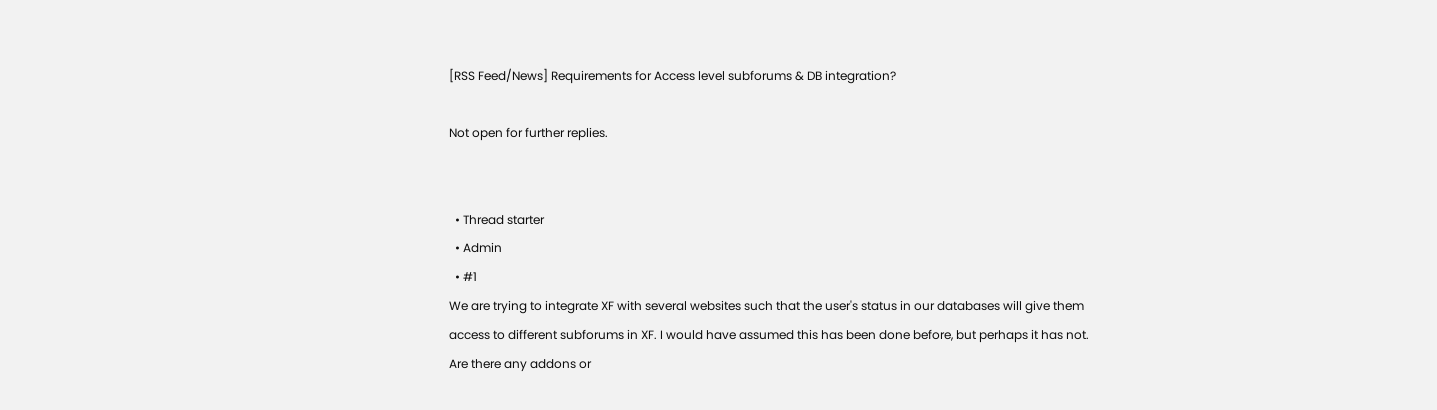[RSS Feed/News] Requirements for Access level subforums & DB integration?

Not open for further replies.


  • Thread starter
  • Admin
  • #1
We are trying to integrate XF with several websites such that the user's status in our databases will give them access to different subforums in XF. I would have assumed this has been done before, but perhaps it has not. Are there any addons or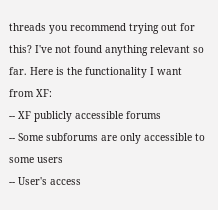threads you recommend trying out for this? I've not found anything relevant so far. Here is the functionality I want from XF:
-- XF publicly accessible forums
-- Some subforums are only accessible to some users
-- User's access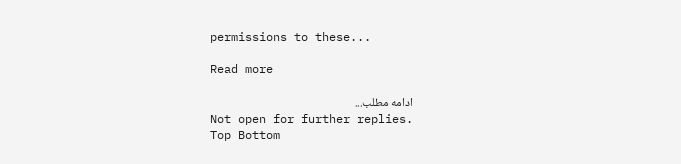permissions to these...

Read more

ادامه مطلب...
Not open for further replies.
Top Bottom